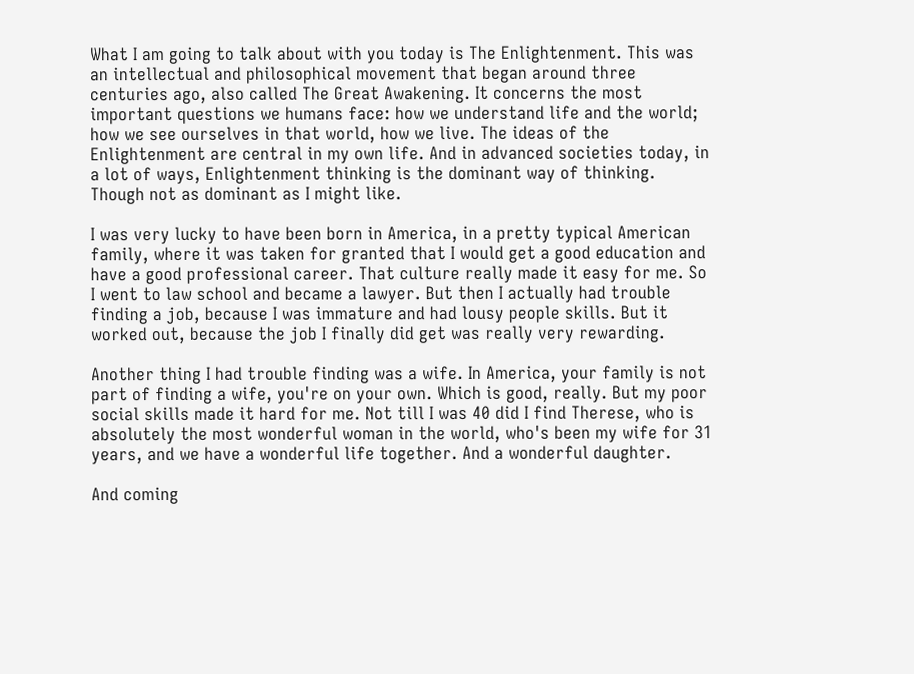What I am going to talk about with you today is The Enlightenment. This was an intellectual and philosophical movement that began around three centuries ago, also called The Great Awakening. It concerns the most important questions we humans face: how we understand life and the world; how we see ourselves in that world, how we live. The ideas of the Enlightenment are central in my own life. And in advanced societies today, in a lot of ways, Enlightenment thinking is the dominant way of thinking. Though not as dominant as I might like.

I was very lucky to have been born in America, in a pretty typical American family, where it was taken for granted that I would get a good education and have a good professional career. That culture really made it easy for me. So I went to law school and became a lawyer. But then I actually had trouble finding a job, because I was immature and had lousy people skills. But it worked out, because the job I finally did get was really very rewarding.

Another thing I had trouble finding was a wife. In America, your family is not part of finding a wife, you're on your own. Which is good, really. But my poor social skills made it hard for me. Not till I was 40 did I find Therese, who is absolutely the most wonderful woman in the world, who's been my wife for 31 years, and we have a wonderful life together. And a wonderful daughter.

And coming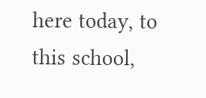here today, to this school,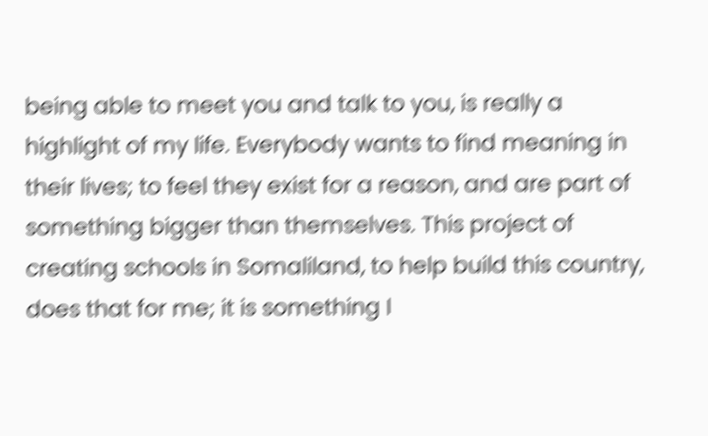being able to meet you and talk to you, is really a highlight of my life. Everybody wants to find meaning in their lives; to feel they exist for a reason, and are part of something bigger than themselves. This project of creating schools in Somaliland, to help build this country, does that for me; it is something I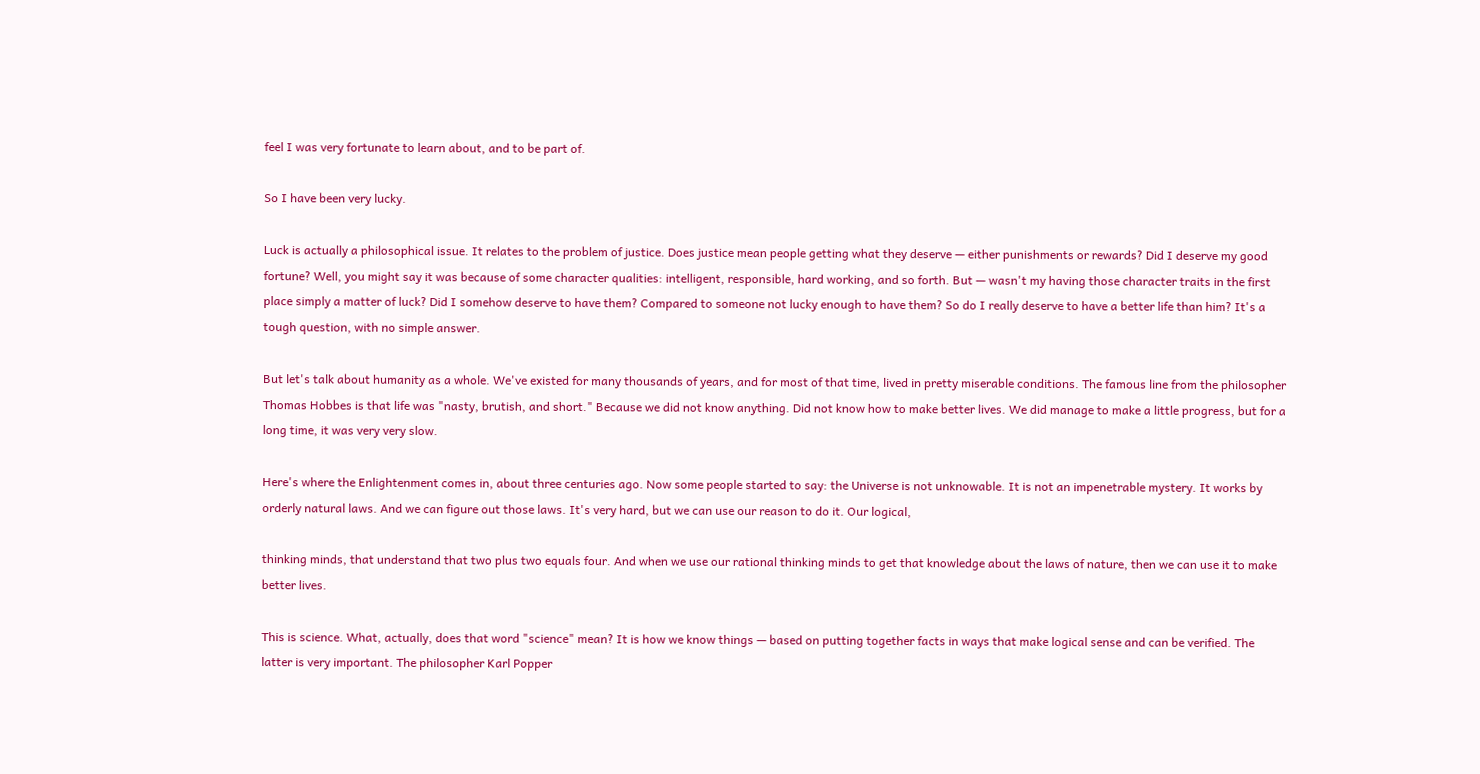feel I was very fortunate to learn about, and to be part of.

So I have been very lucky.

Luck is actually a philosophical issue. It relates to the problem of justice. Does justice mean people getting what they deserve — either punishments or rewards? Did I deserve my good fortune? Well, you might say it was because of some character qualities: intelligent, responsible, hard working, and so forth. But — wasn't my having those character traits in the first place simply a matter of luck? Did I somehow deserve to have them? Compared to someone not lucky enough to have them? So do I really deserve to have a better life than him? It's a tough question, with no simple answer.

But let's talk about humanity as a whole. We've existed for many thousands of years, and for most of that time, lived in pretty miserable conditions. The famous line from the philosopher Thomas Hobbes is that life was "nasty, brutish, and short." Because we did not know anything. Did not know how to make better lives. We did manage to make a little progress, but for a long time, it was very very slow.

Here's where the Enlightenment comes in, about three centuries ago. Now some people started to say: the Universe is not unknowable. It is not an impenetrable mystery. It works by orderly natural laws. And we can figure out those laws. It's very hard, but we can use our reason to do it. Our logical,

thinking minds, that understand that two plus two equals four. And when we use our rational thinking minds to get that knowledge about the laws of nature, then we can use it to make better lives.

This is science. What, actually, does that word "science" mean? It is how we know things — based on putting together facts in ways that make logical sense and can be verified. The latter is very important. The philosopher Karl Popper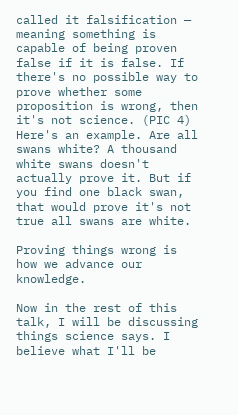called it falsification — meaning something is capable of being proven false if it is false. If there's no possible way to prove whether some proposition is wrong, then it's not science. (PIC 4) Here's an example. Are all swans white? A thousand white swans doesn't actually prove it. But if you find one black swan, that would prove it's not true all swans are white.

Proving things wrong is how we advance our knowledge.

Now in the rest of this talk, I will be discussing things science says. I believe what I'll be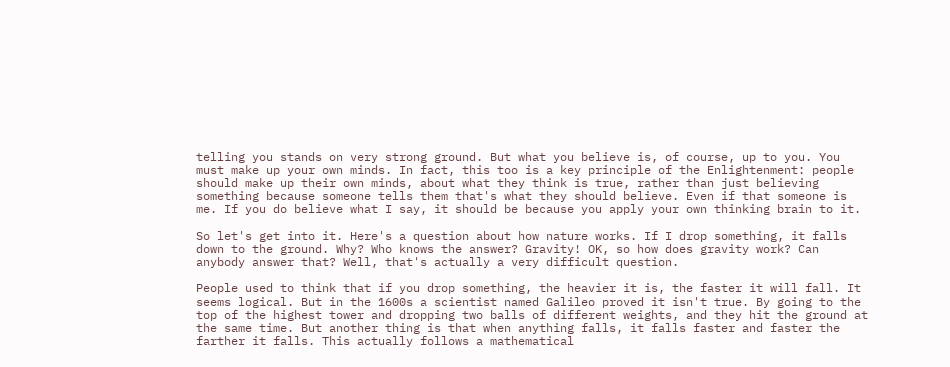telling you stands on very strong ground. But what you believe is, of course, up to you. You must make up your own minds. In fact, this too is a key principle of the Enlightenment: people should make up their own minds, about what they think is true, rather than just believing something because someone tells them that's what they should believe. Even if that someone is me. If you do believe what I say, it should be because you apply your own thinking brain to it.

So let's get into it. Here's a question about how nature works. If I drop something, it falls down to the ground. Why? Who knows the answer? Gravity! OK, so how does gravity work? Can anybody answer that? Well, that's actually a very difficult question.

People used to think that if you drop something, the heavier it is, the faster it will fall. It seems logical. But in the 1600s a scientist named Galileo proved it isn't true. By going to the top of the highest tower and dropping two balls of different weights, and they hit the ground at the same time. But another thing is that when anything falls, it falls faster and faster the farther it falls. This actually follows a mathematical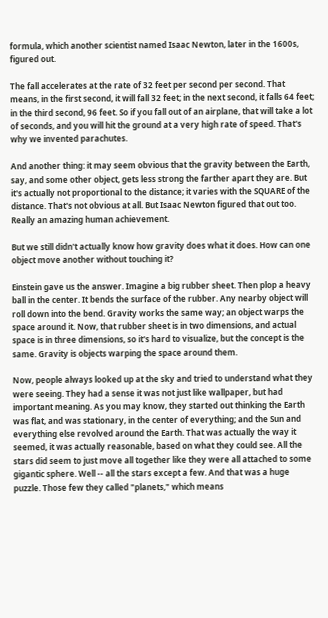formula, which another scientist named Isaac Newton, later in the 1600s, figured out.

The fall accelerates at the rate of 32 feet per second per second. That means, in the first second, it will fall 32 feet; in the next second, it falls 64 feet; in the third second, 96 feet. So if you fall out of an airplane, that will take a lot of seconds, and you will hit the ground at a very high rate of speed. That's why we invented parachutes.

And another thing: it may seem obvious that the gravity between the Earth, say, and some other object, gets less strong the farther apart they are. But it's actually not proportional to the distance; it varies with the SQUARE of the distance. That's not obvious at all. But Isaac Newton figured that out too. Really an amazing human achievement.

But we still didn't actually know how gravity does what it does. How can one object move another without touching it?

Einstein gave us the answer. Imagine a big rubber sheet. Then plop a heavy ball in the center. It bends the surface of the rubber. Any nearby object will roll down into the bend. Gravity works the same way; an object warps the space around it. Now, that rubber sheet is in two dimensions, and actual space is in three dimensions, so it's hard to visualize, but the concept is the same. Gravity is objects warping the space around them.

Now, people always looked up at the sky and tried to understand what they were seeing. They had a sense it was not just like wallpaper, but had important meaning. As you may know, they started out thinking the Earth was flat, and was stationary, in the center of everything; and the Sun and everything else revolved around the Earth. That was actually the way it seemed, it was actually reasonable, based on what they could see. All the stars did seem to just move all together like they were all attached to some gigantic sphere. Well -- all the stars except a few. And that was a huge puzzle. Those few they called "planets," which means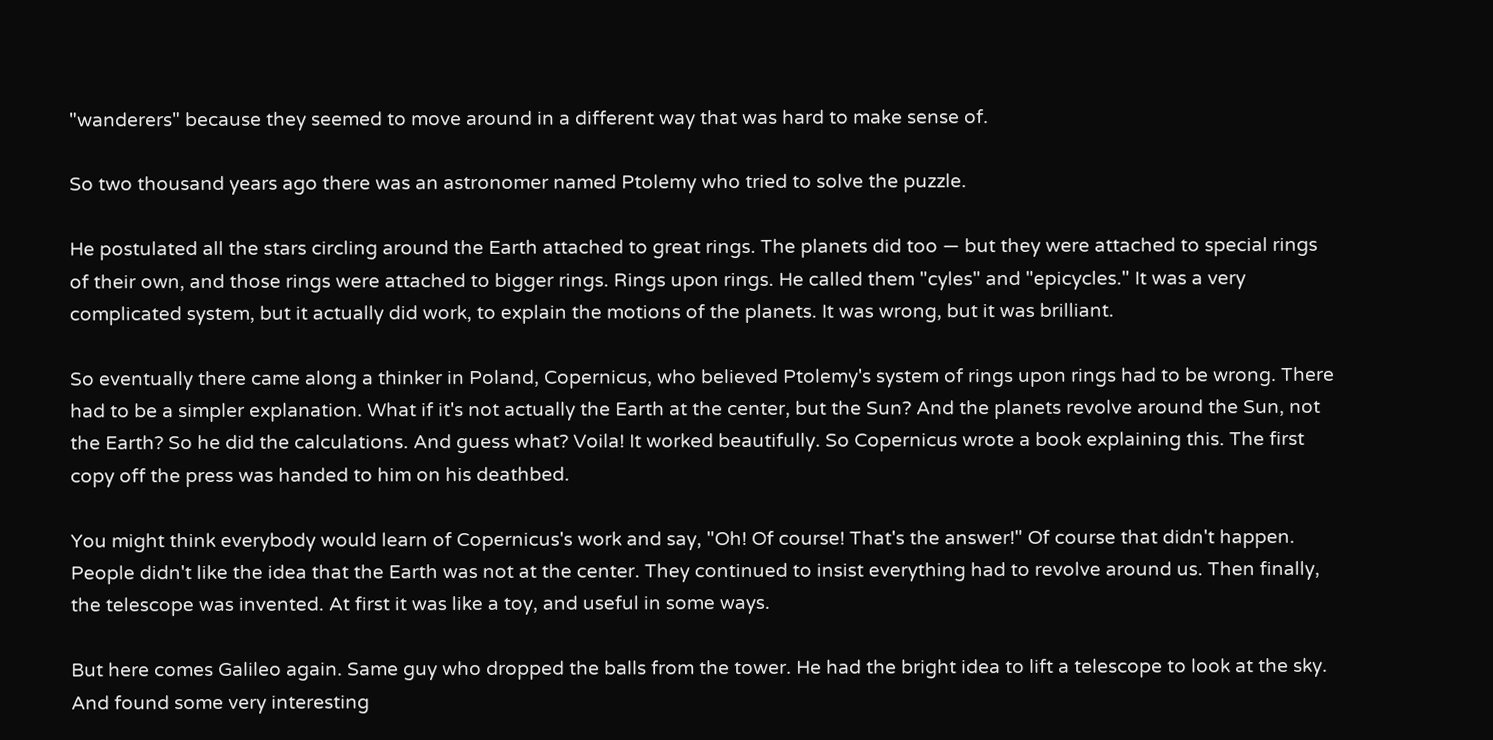"wanderers" because they seemed to move around in a different way that was hard to make sense of.

So two thousand years ago there was an astronomer named Ptolemy who tried to solve the puzzle.

He postulated all the stars circling around the Earth attached to great rings. The planets did too — but they were attached to special rings of their own, and those rings were attached to bigger rings. Rings upon rings. He called them "cyles" and "epicycles." It was a very complicated system, but it actually did work, to explain the motions of the planets. It was wrong, but it was brilliant.

So eventually there came along a thinker in Poland, Copernicus, who believed Ptolemy's system of rings upon rings had to be wrong. There had to be a simpler explanation. What if it's not actually the Earth at the center, but the Sun? And the planets revolve around the Sun, not the Earth? So he did the calculations. And guess what? Voila! It worked beautifully. So Copernicus wrote a book explaining this. The first copy off the press was handed to him on his deathbed.

You might think everybody would learn of Copernicus's work and say, "Oh! Of course! That's the answer!" Of course that didn't happen. People didn't like the idea that the Earth was not at the center. They continued to insist everything had to revolve around us. Then finally, the telescope was invented. At first it was like a toy, and useful in some ways.

But here comes Galileo again. Same guy who dropped the balls from the tower. He had the bright idea to lift a telescope to look at the sky. And found some very interesting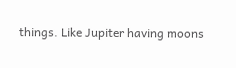things. Like Jupiter having moons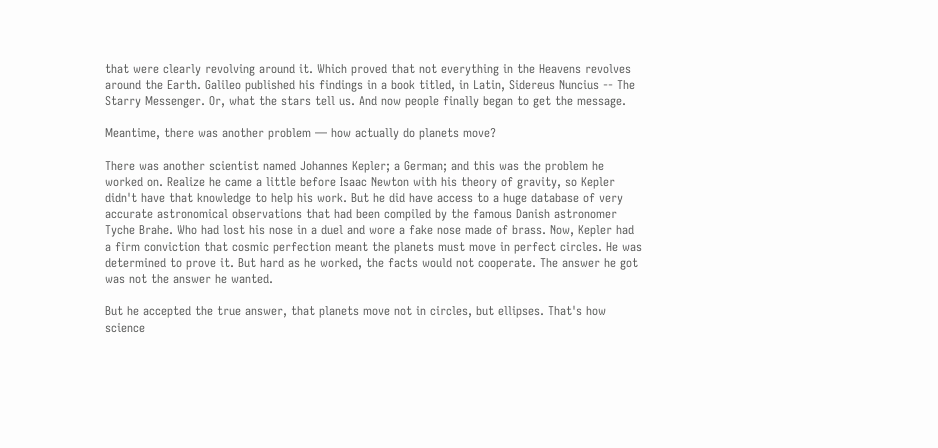that were clearly revolving around it. Which proved that not everything in the Heavens revolves around the Earth. Galileo published his findings in a book titled, in Latin, Sidereus Nuncius -- The Starry Messenger. Or, what the stars tell us. And now people finally began to get the message.

Meantime, there was another problem — how actually do planets move?

There was another scientist named Johannes Kepler; a German; and this was the problem he worked on. Realize he came a little before Isaac Newton with his theory of gravity, so Kepler didn't have that knowledge to help his work. But he did have access to a huge database of very accurate astronomical observations that had been compiled by the famous Danish astronomer Tyche Brahe. Who had lost his nose in a duel and wore a fake nose made of brass. Now, Kepler had a firm conviction that cosmic perfection meant the planets must move in perfect circles. He was determined to prove it. But hard as he worked, the facts would not cooperate. The answer he got was not the answer he wanted.

But he accepted the true answer, that planets move not in circles, but ellipses. That's how science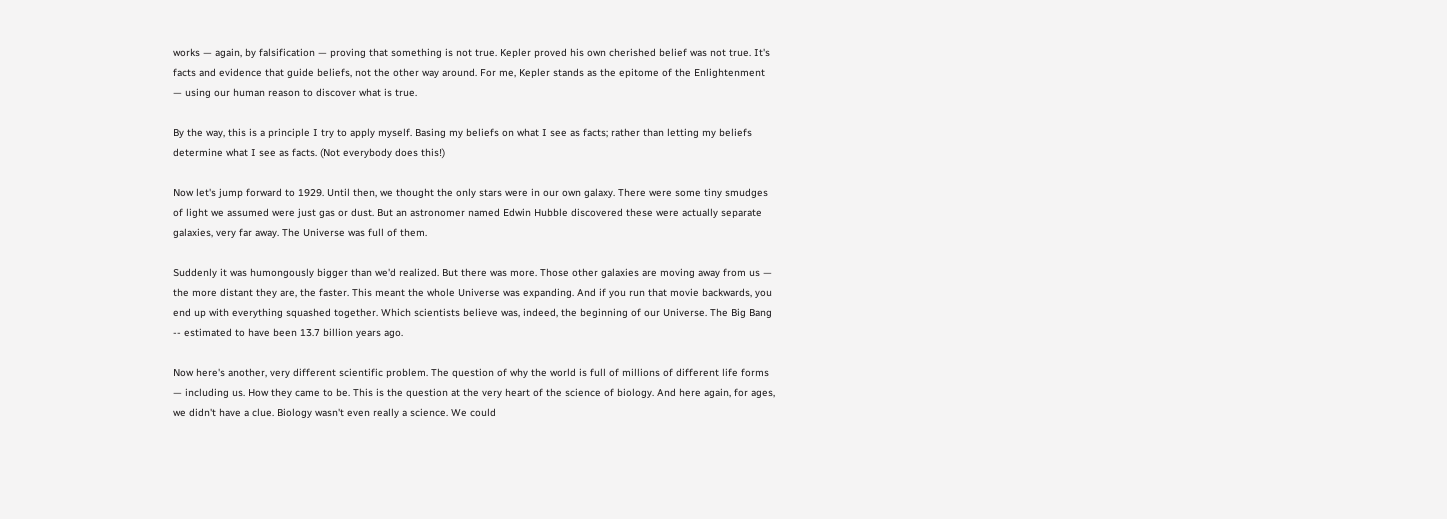works — again, by falsification — proving that something is not true. Kepler proved his own cherished belief was not true. It's facts and evidence that guide beliefs, not the other way around. For me, Kepler stands as the epitome of the Enlightenment — using our human reason to discover what is true.

By the way, this is a principle I try to apply myself. Basing my beliefs on what I see as facts; rather than letting my beliefs determine what I see as facts. (Not everybody does this!)

Now let's jump forward to 1929. Until then, we thought the only stars were in our own galaxy. There were some tiny smudges of light we assumed were just gas or dust. But an astronomer named Edwin Hubble discovered these were actually separate galaxies, very far away. The Universe was full of them.

Suddenly it was humongously bigger than we'd realized. But there was more. Those other galaxies are moving away from us — the more distant they are, the faster. This meant the whole Universe was expanding. And if you run that movie backwards, you end up with everything squashed together. Which scientists believe was, indeed, the beginning of our Universe. The Big Bang -- estimated to have been 13.7 billion years ago.

Now here's another, very different scientific problem. The question of why the world is full of millions of different life forms — including us. How they came to be. This is the question at the very heart of the science of biology. And here again, for ages, we didn't have a clue. Biology wasn't even really a science. We could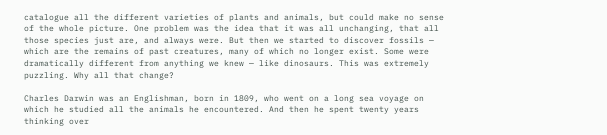catalogue all the different varieties of plants and animals, but could make no sense of the whole picture. One problem was the idea that it was all unchanging, that all those species just are, and always were. But then we started to discover fossils — which are the remains of past creatures, many of which no longer exist. Some were dramatically different from anything we knew — like dinosaurs. This was extremely puzzling. Why all that change?

Charles Darwin was an Englishman, born in 1809, who went on a long sea voyage on which he studied all the animals he encountered. And then he spent twenty years thinking over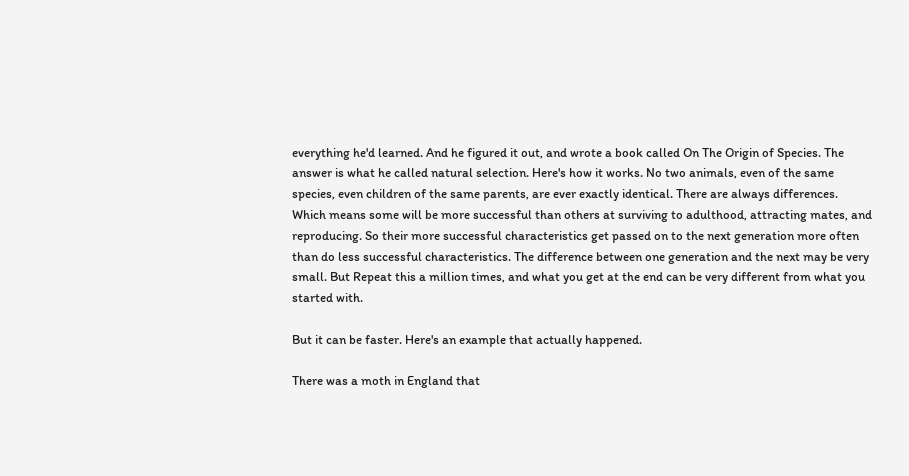everything he'd learned. And he figured it out, and wrote a book called On The Origin of Species. The answer is what he called natural selection. Here's how it works. No two animals, even of the same species, even children of the same parents, are ever exactly identical. There are always differences. Which means some will be more successful than others at surviving to adulthood, attracting mates, and reproducing. So their more successful characteristics get passed on to the next generation more often than do less successful characteristics. The difference between one generation and the next may be very small. But Repeat this a million times, and what you get at the end can be very different from what you started with.

But it can be faster. Here's an example that actually happened.

There was a moth in England that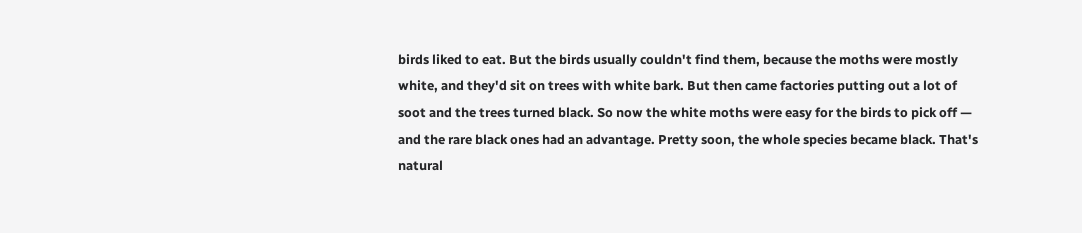birds liked to eat. But the birds usually couldn't find them, because the moths were mostly white, and they'd sit on trees with white bark. But then came factories putting out a lot of soot and the trees turned black. So now the white moths were easy for the birds to pick off — and the rare black ones had an advantage. Pretty soon, the whole species became black. That's natural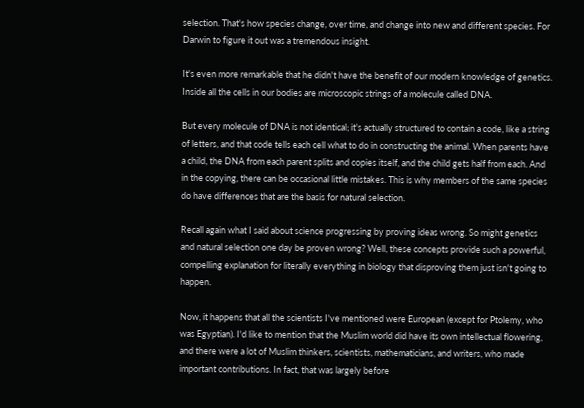selection. That's how species change, over time, and change into new and different species. For Darwin to figure it out was a tremendous insight.

It's even more remarkable that he didn't have the benefit of our modern knowledge of genetics. Inside all the cells in our bodies are microscopic strings of a molecule called DNA.

But every molecule of DNA is not identical; it's actually structured to contain a code, like a string of letters, and that code tells each cell what to do in constructing the animal. When parents have a child, the DNA from each parent splits and copies itself, and the child gets half from each. And in the copying, there can be occasional little mistakes. This is why members of the same species do have differences that are the basis for natural selection.

Recall again what I said about science progressing by proving ideas wrong. So might genetics and natural selection one day be proven wrong? Well, these concepts provide such a powerful, compelling explanation for literally everything in biology that disproving them just isn't going to happen.

Now, it happens that all the scientists I've mentioned were European (except for Ptolemy, who was Egyptian). I'd like to mention that the Muslim world did have its own intellectual flowering, and there were a lot of Muslim thinkers, scientists, mathematicians, and writers, who made important contributions. In fact, that was largely before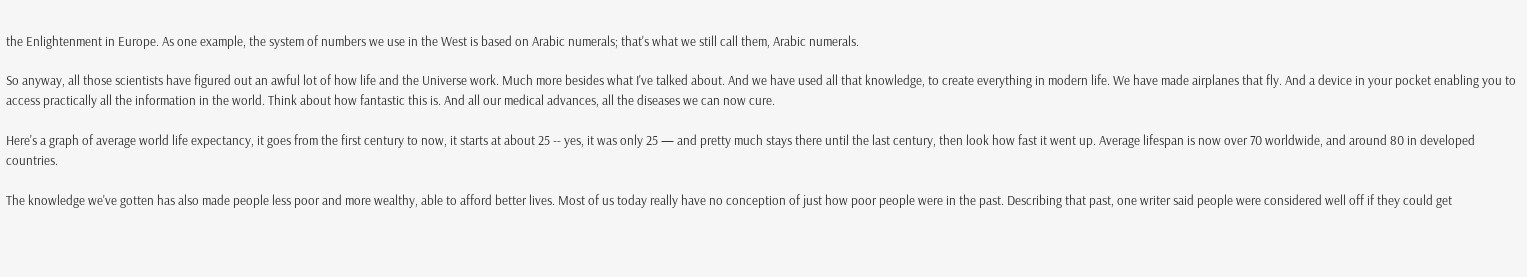the Enlightenment in Europe. As one example, the system of numbers we use in the West is based on Arabic numerals; that's what we still call them, Arabic numerals.

So anyway, all those scientists have figured out an awful lot of how life and the Universe work. Much more besides what I've talked about. And we have used all that knowledge, to create everything in modern life. We have made airplanes that fly. And a device in your pocket enabling you to access practically all the information in the world. Think about how fantastic this is. And all our medical advances, all the diseases we can now cure.

Here's a graph of average world life expectancy, it goes from the first century to now, it starts at about 25 -- yes, it was only 25 — and pretty much stays there until the last century, then look how fast it went up. Average lifespan is now over 70 worldwide, and around 80 in developed countries.

The knowledge we've gotten has also made people less poor and more wealthy, able to afford better lives. Most of us today really have no conception of just how poor people were in the past. Describing that past, one writer said people were considered well off if they could get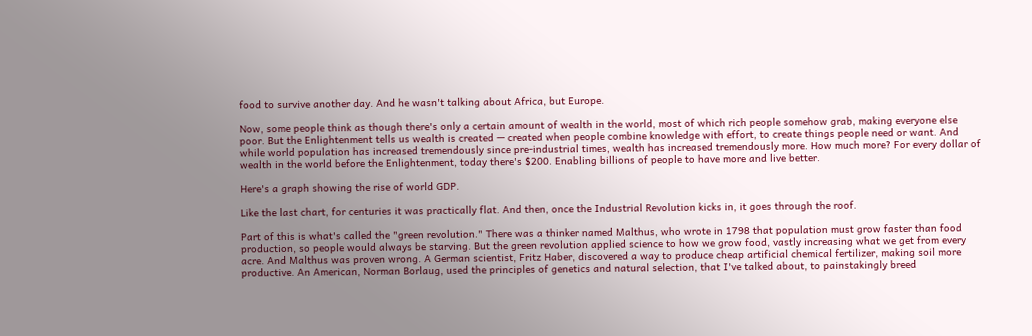food to survive another day. And he wasn't talking about Africa, but Europe.

Now, some people think as though there's only a certain amount of wealth in the world, most of which rich people somehow grab, making everyone else poor. But the Enlightenment tells us wealth is created — created when people combine knowledge with effort, to create things people need or want. And while world population has increased tremendously since pre-industrial times, wealth has increased tremendously more. How much more? For every dollar of wealth in the world before the Enlightenment, today there's $200. Enabling billions of people to have more and live better.

Here's a graph showing the rise of world GDP.

Like the last chart, for centuries it was practically flat. And then, once the Industrial Revolution kicks in, it goes through the roof.

Part of this is what's called the "green revolution." There was a thinker named Malthus, who wrote in 1798 that population must grow faster than food production, so people would always be starving. But the green revolution applied science to how we grow food, vastly increasing what we get from every acre. And Malthus was proven wrong. A German scientist, Fritz Haber, discovered a way to produce cheap artificial chemical fertilizer, making soil more productive. An American, Norman Borlaug, used the principles of genetics and natural selection, that I've talked about, to painstakingly breed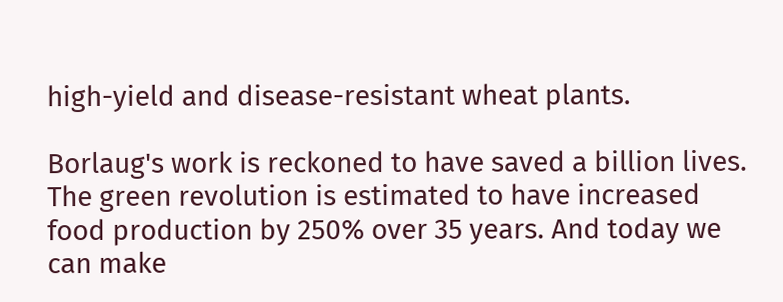high-yield and disease-resistant wheat plants.

Borlaug's work is reckoned to have saved a billion lives. The green revolution is estimated to have increased food production by 250% over 35 years. And today we can make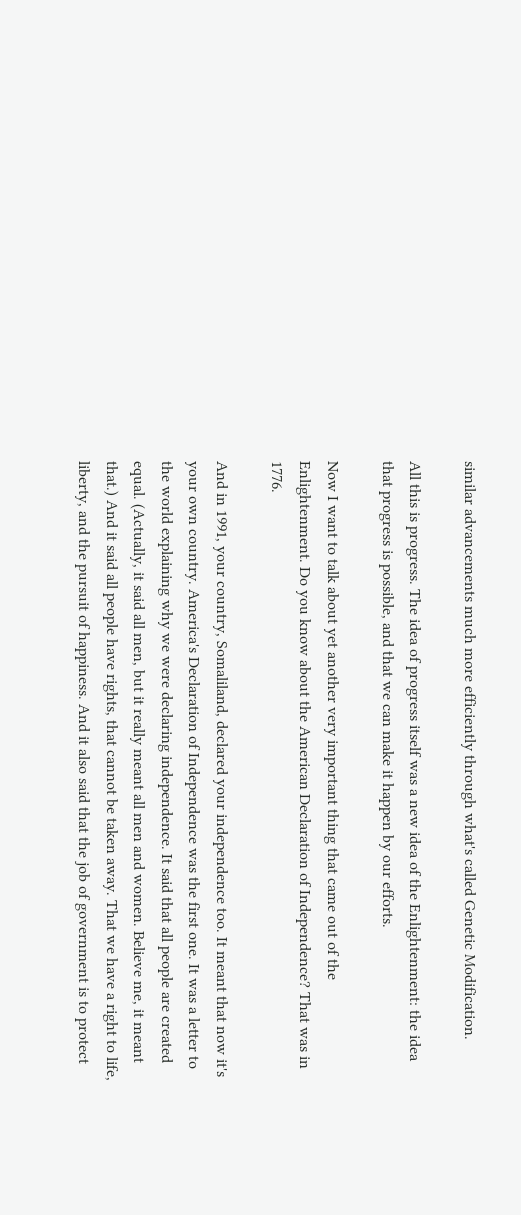similar advancements much more efficiently through what's called Genetic Modification.

All this is progress. The idea of progress itself was a new idea of the Enlightenment: the idea that progress is possible, and that we can make it happen by our efforts.

Now I want to talk about yet another very important thing that came out of the Enlightenment. Do you know about the American Declaration of Independence? That was in 1776.

And in 1991, your country, Somaliland, declared your independence too. It meant that now it's your own country. America's Declaration of Independence was the first one. It was a letter to the world explaining why we were declaring independence. It said that all people are created equal. (Actually, it said all men, but it really meant all men and women. Believe me, it meant that.) And it said all people have rights, that cannot be taken away. That we have a right to life, liberty, and the pursuit of happiness. And it also said that the job of government is to protect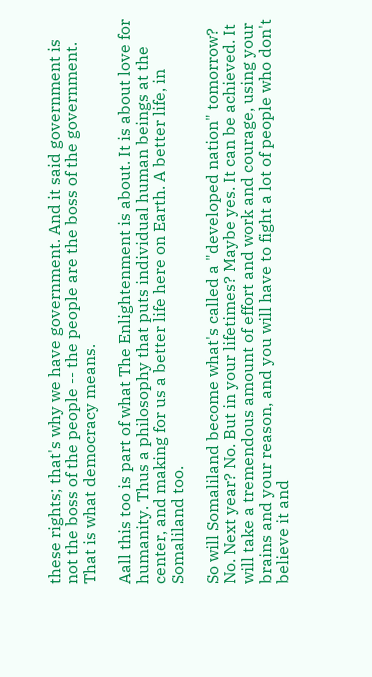these rights; that's why we have government. And it said government is not the boss of the people -- the people are the boss of the government. That is what democracy means.

Aall this too is part of what The Enlightenment is about. It is about love for humanity. Thus a philosophy that puts individual human beings at the center, and making for us a better life here on Earth. A better life, in Somaliland too.

So will Somaliland become what's called a "developed nation" tomorrow? No. Next year? No. But in your lifetimes? Maybe yes. It can be achieved. It will take a tremendous amount of effort and work and courage, using your brains and your reason, and you will have to fight a lot of people who don't believe it and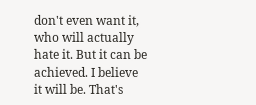don't even want it, who will actually hate it. But it can be achieved. I believe it will be. That's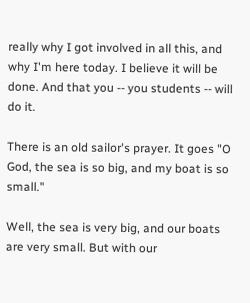really why I got involved in all this, and why I'm here today. I believe it will be done. And that you -- you students -- will do it.

There is an old sailor's prayer. It goes "O God, the sea is so big, and my boat is so small."

Well, the sea is very big, and our boats are very small. But with our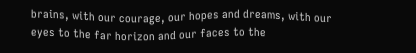brains, with our courage, our hopes and dreams, with our eyes to the far horizon and our faces to the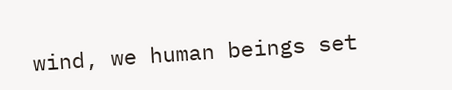wind, we human beings set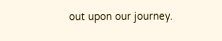out upon our journey.